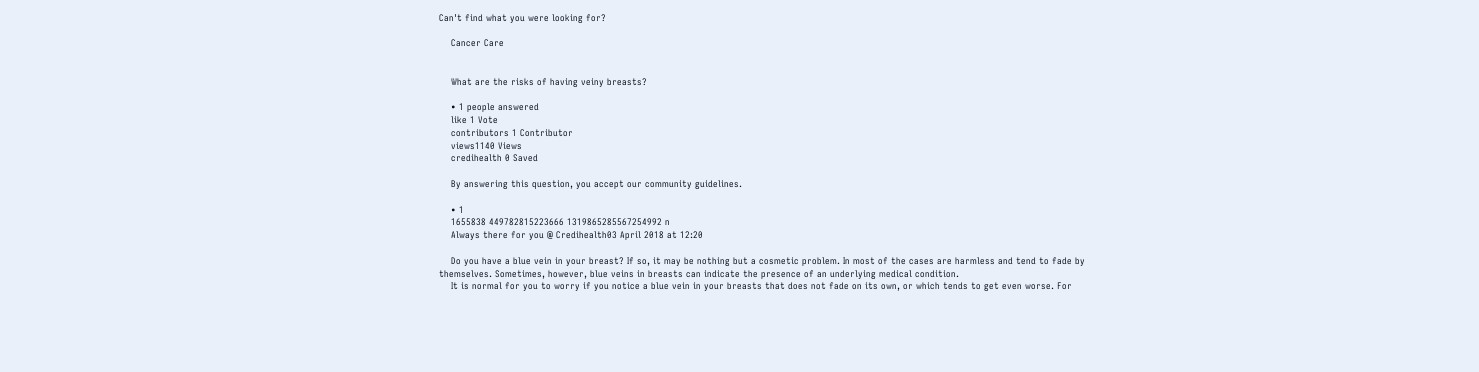Can't find what you were looking for?

    Cancer Care


    What are the risks of having veiny breasts?

    • 1 people answered
    like 1 Vote
    contributors 1 Contributor
    views1140 Views
    credihealth 0 Saved

    By answering this question, you accept our community guidelines.

    • 1
    1655838 449782815223666 1319865285567254992 n
    Always there for you @ Credihealth03 April 2018 at 12:20

    Do you have a blue vein in your breast? If so, it may be nothing but a cosmetic problem. In most of the cases are harmless and tend to fade by themselves. Sometimes, however, blue veins in breasts can indicate the presence of an underlying medical condition.
    It is normal for you to worry if you notice a blue vein in your breasts that does not fade on its own, or which tends to get even worse. For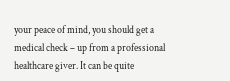your peace of mind, you should get a medical check – up from a professional healthcare giver. It can be quite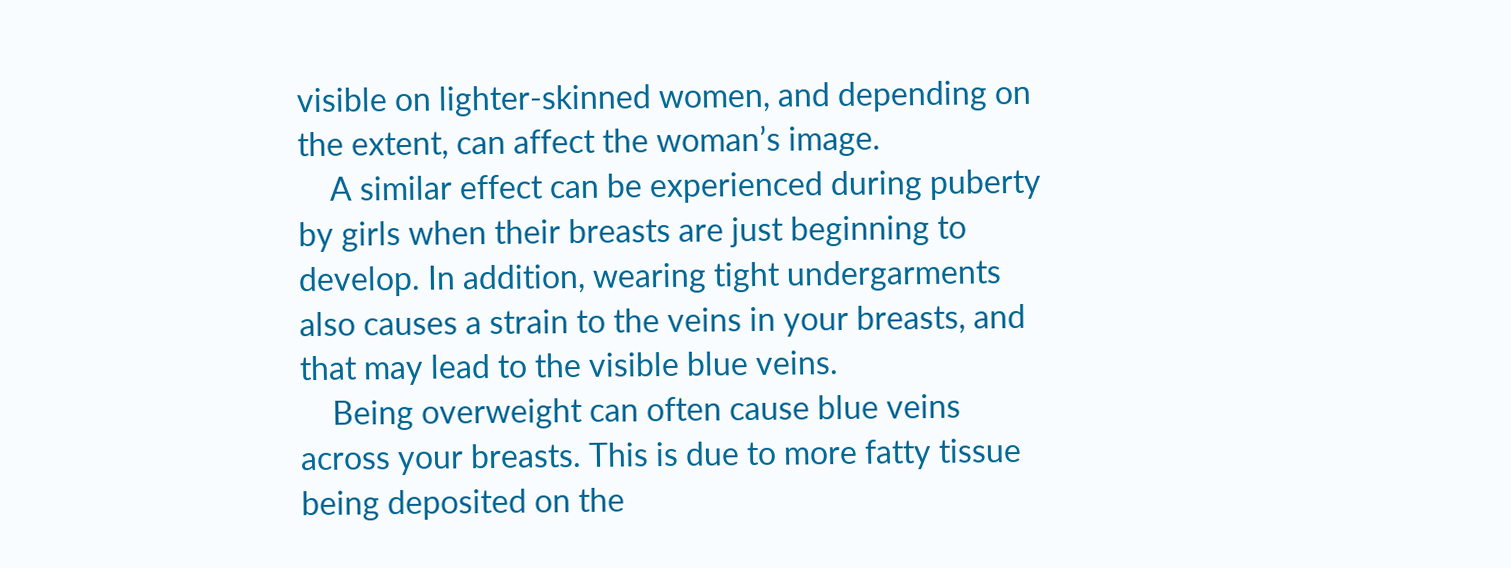visible on lighter-skinned women, and depending on the extent, can affect the woman’s image.
    A similar effect can be experienced during puberty by girls when their breasts are just beginning to develop. In addition, wearing tight undergarments also causes a strain to the veins in your breasts, and that may lead to the visible blue veins.
    Being overweight can often cause blue veins across your breasts. This is due to more fatty tissue being deposited on the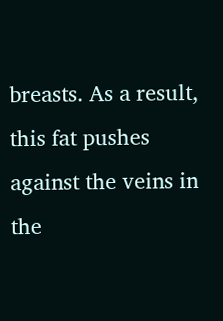breasts. As a result, this fat pushes against the veins in the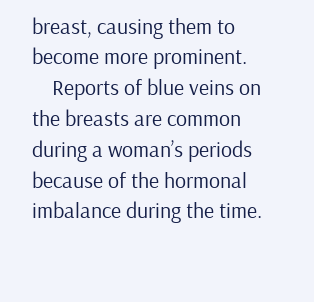breast, causing them to become more prominent.
    Reports of blue veins on the breasts are common during a woman’s periods because of the hormonal imbalance during the time.